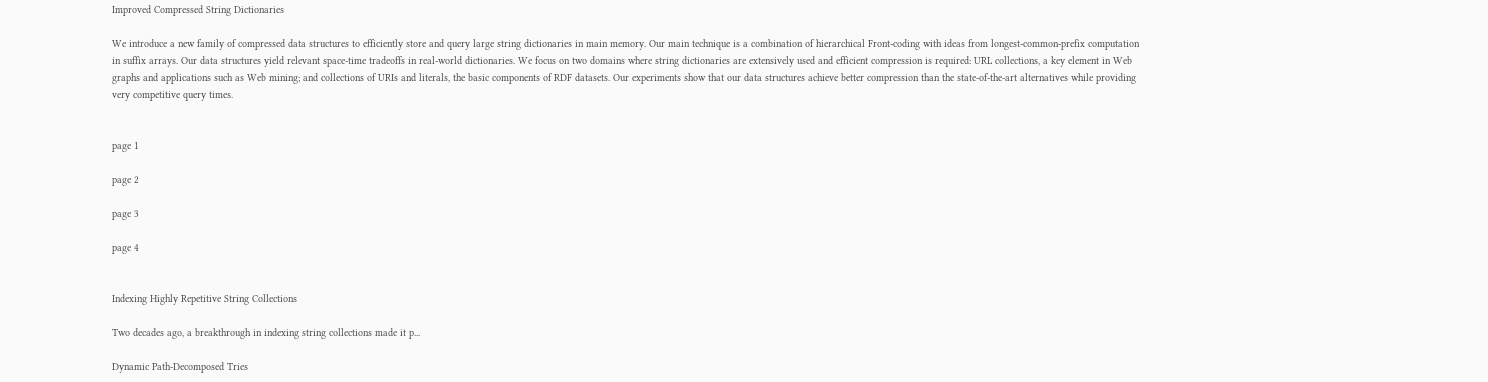Improved Compressed String Dictionaries

We introduce a new family of compressed data structures to efficiently store and query large string dictionaries in main memory. Our main technique is a combination of hierarchical Front-coding with ideas from longest-common-prefix computation in suffix arrays. Our data structures yield relevant space-time tradeoffs in real-world dictionaries. We focus on two domains where string dictionaries are extensively used and efficient compression is required: URL collections, a key element in Web graphs and applications such as Web mining; and collections of URIs and literals, the basic components of RDF datasets. Our experiments show that our data structures achieve better compression than the state-of-the-art alternatives while providing very competitive query times.


page 1

page 2

page 3

page 4


Indexing Highly Repetitive String Collections

Two decades ago, a breakthrough in indexing string collections made it p...

Dynamic Path-Decomposed Tries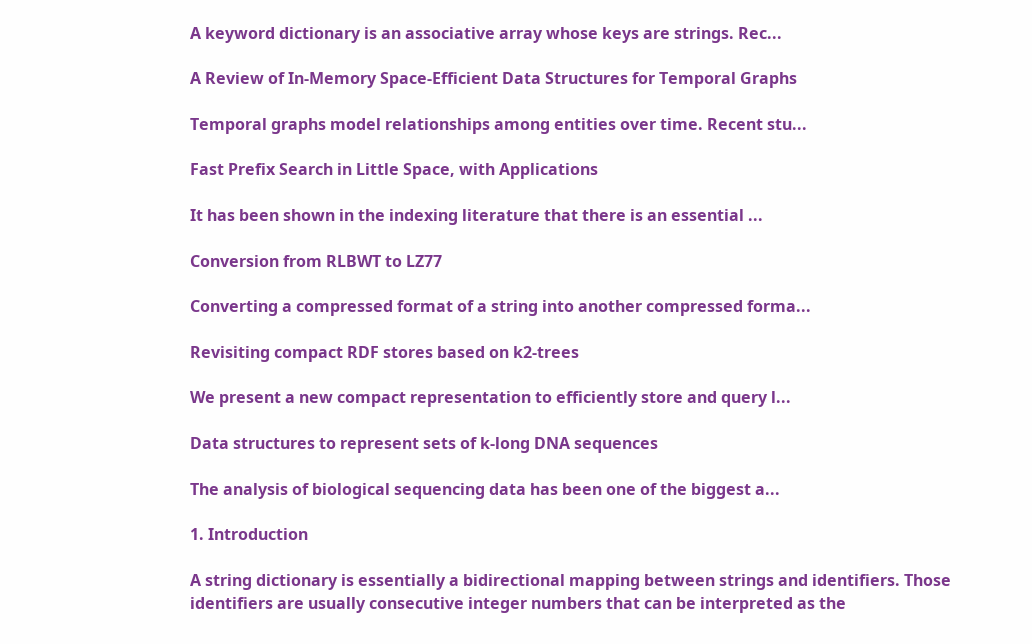A keyword dictionary is an associative array whose keys are strings. Rec...

A Review of In-Memory Space-Efficient Data Structures for Temporal Graphs

Temporal graphs model relationships among entities over time. Recent stu...

Fast Prefix Search in Little Space, with Applications

It has been shown in the indexing literature that there is an essential ...

Conversion from RLBWT to LZ77

Converting a compressed format of a string into another compressed forma...

Revisiting compact RDF stores based on k2-trees

We present a new compact representation to efficiently store and query l...

Data structures to represent sets of k-long DNA sequences

The analysis of biological sequencing data has been one of the biggest a...

1. Introduction

A string dictionary is essentially a bidirectional mapping between strings and identifiers. Those identifiers are usually consecutive integer numbers that can be interpreted as the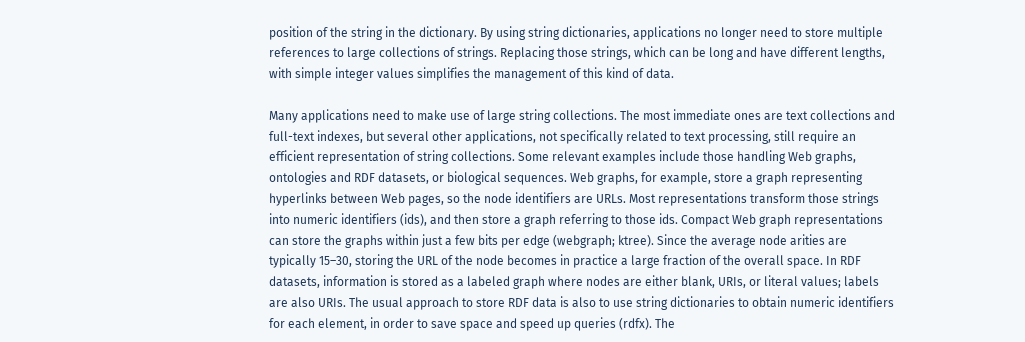position of the string in the dictionary. By using string dictionaries, applications no longer need to store multiple references to large collections of strings. Replacing those strings, which can be long and have different lengths, with simple integer values simplifies the management of this kind of data.

Many applications need to make use of large string collections. The most immediate ones are text collections and full-text indexes, but several other applications, not specifically related to text processing, still require an efficient representation of string collections. Some relevant examples include those handling Web graphs, ontologies and RDF datasets, or biological sequences. Web graphs, for example, store a graph representing hyperlinks between Web pages, so the node identifiers are URLs. Most representations transform those strings into numeric identifiers (ids), and then store a graph referring to those ids. Compact Web graph representations can store the graphs within just a few bits per edge (webgraph; ktree). Since the average node arities are typically 15–30, storing the URL of the node becomes in practice a large fraction of the overall space. In RDF datasets, information is stored as a labeled graph where nodes are either blank, URIs, or literal values; labels are also URIs. The usual approach to store RDF data is also to use string dictionaries to obtain numeric identifiers for each element, in order to save space and speed up queries (rdfx). The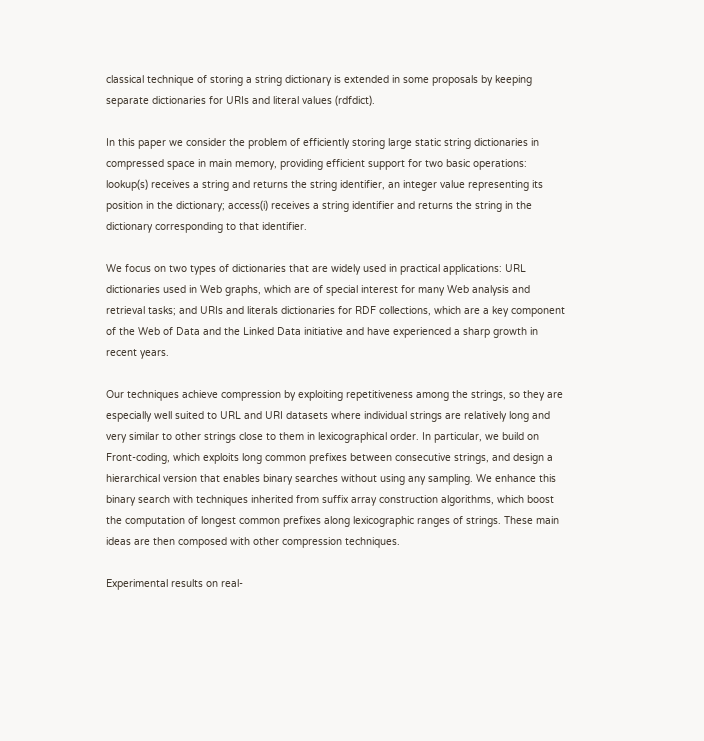classical technique of storing a string dictionary is extended in some proposals by keeping separate dictionaries for URIs and literal values (rdfdict).

In this paper we consider the problem of efficiently storing large static string dictionaries in compressed space in main memory, providing efficient support for two basic operations: lookup(s) receives a string and returns the string identifier, an integer value representing its position in the dictionary; access(i) receives a string identifier and returns the string in the dictionary corresponding to that identifier.

We focus on two types of dictionaries that are widely used in practical applications: URL dictionaries used in Web graphs, which are of special interest for many Web analysis and retrieval tasks; and URIs and literals dictionaries for RDF collections, which are a key component of the Web of Data and the Linked Data initiative and have experienced a sharp growth in recent years.

Our techniques achieve compression by exploiting repetitiveness among the strings, so they are especially well suited to URL and URI datasets where individual strings are relatively long and very similar to other strings close to them in lexicographical order. In particular, we build on Front-coding, which exploits long common prefixes between consecutive strings, and design a hierarchical version that enables binary searches without using any sampling. We enhance this binary search with techniques inherited from suffix array construction algorithms, which boost the computation of longest common prefixes along lexicographic ranges of strings. These main ideas are then composed with other compression techniques.

Experimental results on real-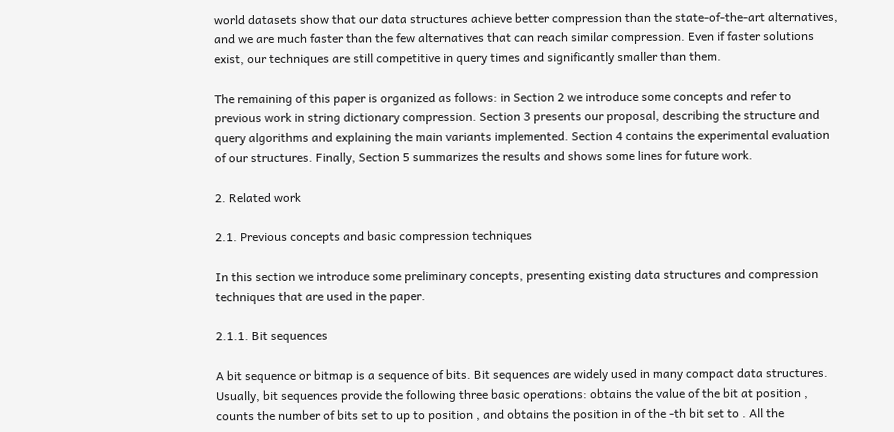world datasets show that our data structures achieve better compression than the state-of-the-art alternatives, and we are much faster than the few alternatives that can reach similar compression. Even if faster solutions exist, our techniques are still competitive in query times and significantly smaller than them.

The remaining of this paper is organized as follows: in Section 2 we introduce some concepts and refer to previous work in string dictionary compression. Section 3 presents our proposal, describing the structure and query algorithms and explaining the main variants implemented. Section 4 contains the experimental evaluation of our structures. Finally, Section 5 summarizes the results and shows some lines for future work.

2. Related work

2.1. Previous concepts and basic compression techniques

In this section we introduce some preliminary concepts, presenting existing data structures and compression techniques that are used in the paper.

2.1.1. Bit sequences

A bit sequence or bitmap is a sequence of bits. Bit sequences are widely used in many compact data structures. Usually, bit sequences provide the following three basic operations: obtains the value of the bit at position , counts the number of bits set to up to position , and obtains the position in of the -th bit set to . All the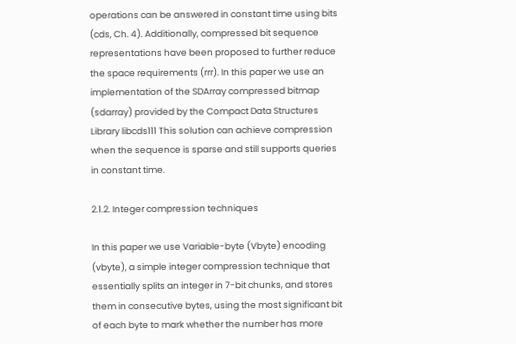operations can be answered in constant time using bits (cds, Ch. 4). Additionally, compressed bit sequence representations have been proposed to further reduce the space requirements (rrr). In this paper we use an implementation of the SDArray compressed bitmap (sdarray) provided by the Compact Data Structures Library libcds111 This solution can achieve compression when the sequence is sparse and still supports queries in constant time.

2.1.2. Integer compression techniques

In this paper we use Variable-byte (Vbyte) encoding (vbyte), a simple integer compression technique that essentially splits an integer in 7-bit chunks, and stores them in consecutive bytes, using the most significant bit of each byte to mark whether the number has more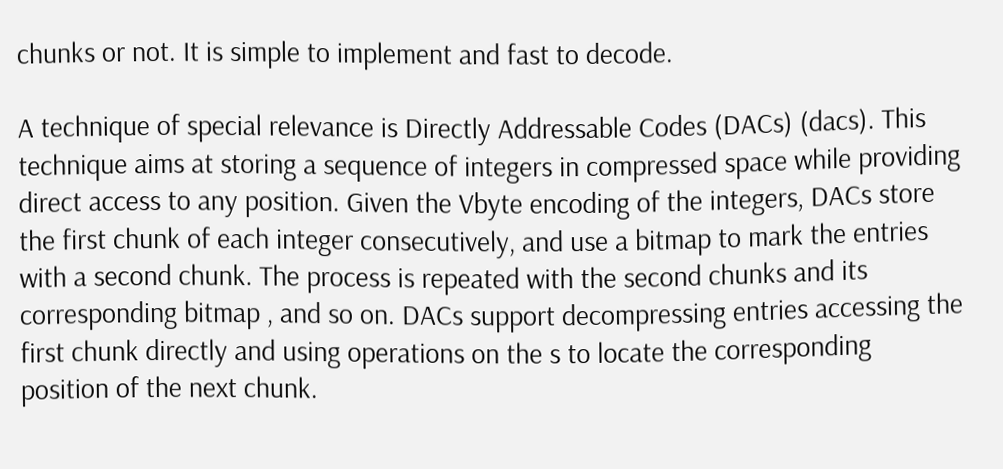chunks or not. It is simple to implement and fast to decode.

A technique of special relevance is Directly Addressable Codes (DACs) (dacs). This technique aims at storing a sequence of integers in compressed space while providing direct access to any position. Given the Vbyte encoding of the integers, DACs store the first chunk of each integer consecutively, and use a bitmap to mark the entries with a second chunk. The process is repeated with the second chunks and its corresponding bitmap , and so on. DACs support decompressing entries accessing the first chunk directly and using operations on the s to locate the corresponding position of the next chunk.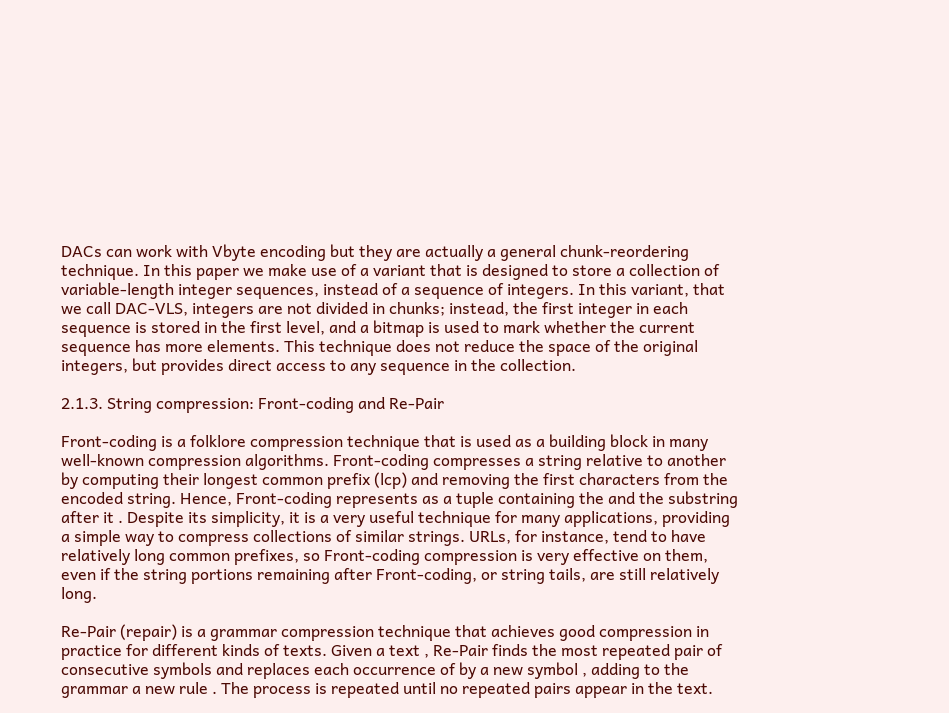DACs can work with Vbyte encoding but they are actually a general chunk-reordering technique. In this paper we make use of a variant that is designed to store a collection of variable-length integer sequences, instead of a sequence of integers. In this variant, that we call DAC-VLS, integers are not divided in chunks; instead, the first integer in each sequence is stored in the first level, and a bitmap is used to mark whether the current sequence has more elements. This technique does not reduce the space of the original integers, but provides direct access to any sequence in the collection.

2.1.3. String compression: Front-coding and Re-Pair

Front-coding is a folklore compression technique that is used as a building block in many well-known compression algorithms. Front-coding compresses a string relative to another by computing their longest common prefix (lcp) and removing the first characters from the encoded string. Hence, Front-coding represents as a tuple containing the and the substring after it . Despite its simplicity, it is a very useful technique for many applications, providing a simple way to compress collections of similar strings. URLs, for instance, tend to have relatively long common prefixes, so Front-coding compression is very effective on them, even if the string portions remaining after Front-coding, or string tails, are still relatively long.

Re-Pair (repair) is a grammar compression technique that achieves good compression in practice for different kinds of texts. Given a text , Re-Pair finds the most repeated pair of consecutive symbols and replaces each occurrence of by a new symbol , adding to the grammar a new rule . The process is repeated until no repeated pairs appear in the text.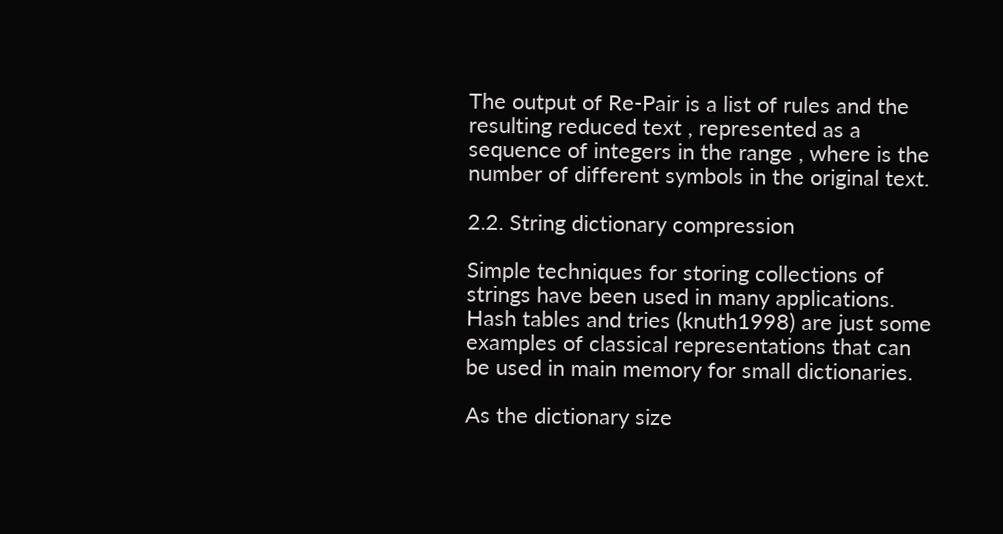The output of Re-Pair is a list of rules and the resulting reduced text , represented as a sequence of integers in the range , where is the number of different symbols in the original text.

2.2. String dictionary compression

Simple techniques for storing collections of strings have been used in many applications. Hash tables and tries (knuth1998) are just some examples of classical representations that can be used in main memory for small dictionaries.

As the dictionary size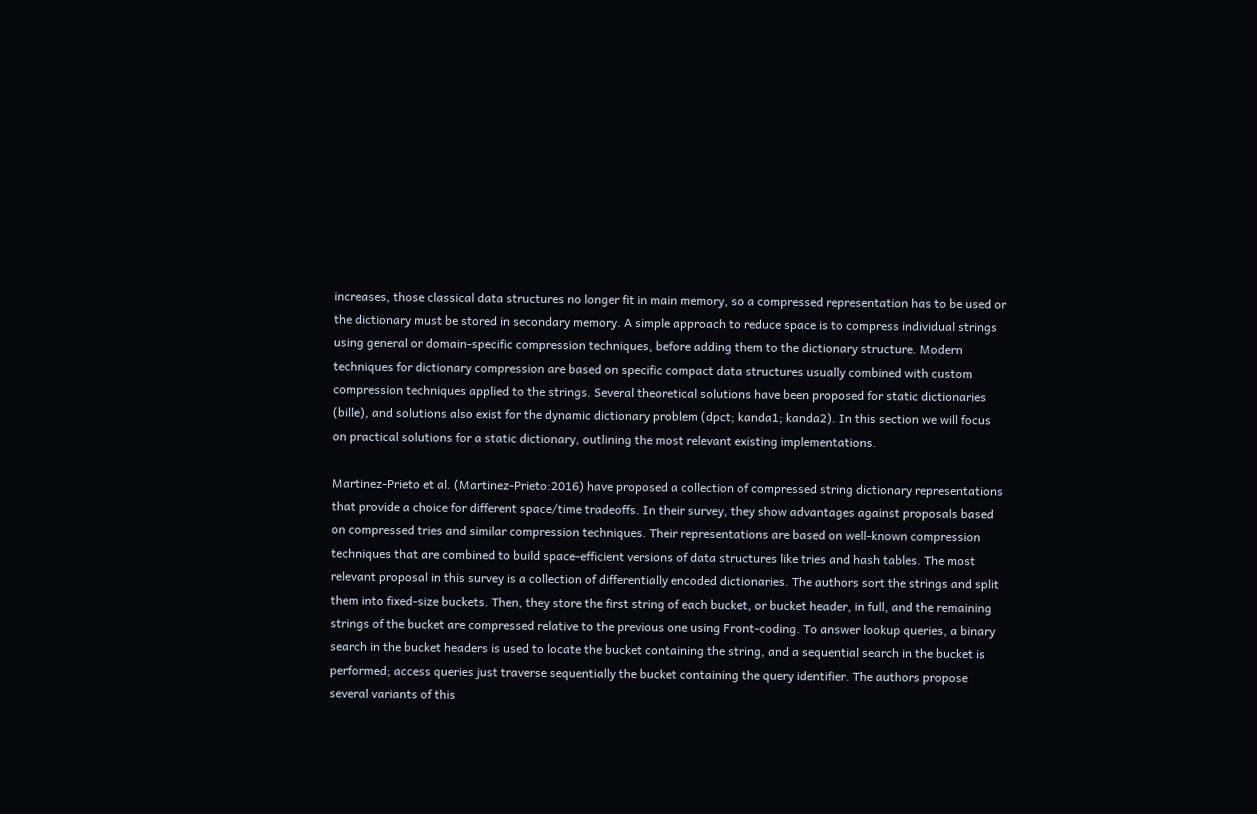increases, those classical data structures no longer fit in main memory, so a compressed representation has to be used or the dictionary must be stored in secondary memory. A simple approach to reduce space is to compress individual strings using general or domain-specific compression techniques, before adding them to the dictionary structure. Modern techniques for dictionary compression are based on specific compact data structures usually combined with custom compression techniques applied to the strings. Several theoretical solutions have been proposed for static dictionaries (bille), and solutions also exist for the dynamic dictionary problem (dpct; kanda1; kanda2). In this section we will focus on practical solutions for a static dictionary, outlining the most relevant existing implementations.

Martinez-Prieto et al. (Martinez-Prieto:2016) have proposed a collection of compressed string dictionary representations that provide a choice for different space/time tradeoffs. In their survey, they show advantages against proposals based on compressed tries and similar compression techniques. Their representations are based on well-known compression techniques that are combined to build space-efficient versions of data structures like tries and hash tables. The most relevant proposal in this survey is a collection of differentially encoded dictionaries. The authors sort the strings and split them into fixed-size buckets. Then, they store the first string of each bucket, or bucket header, in full, and the remaining strings of the bucket are compressed relative to the previous one using Front-coding. To answer lookup queries, a binary search in the bucket headers is used to locate the bucket containing the string, and a sequential search in the bucket is performed; access queries just traverse sequentially the bucket containing the query identifier. The authors propose several variants of this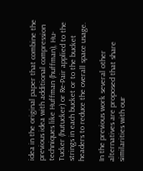idea in the original paper that combine the previous idea with additional compression techniques like Huffman (huffman), Hu-Tucker (hutucker) or Re-Pair applied to the strings in each bucket or to the bucket headers to reduce the overall space usage.

In the previous work several other alternatives are proposed that share similarities with our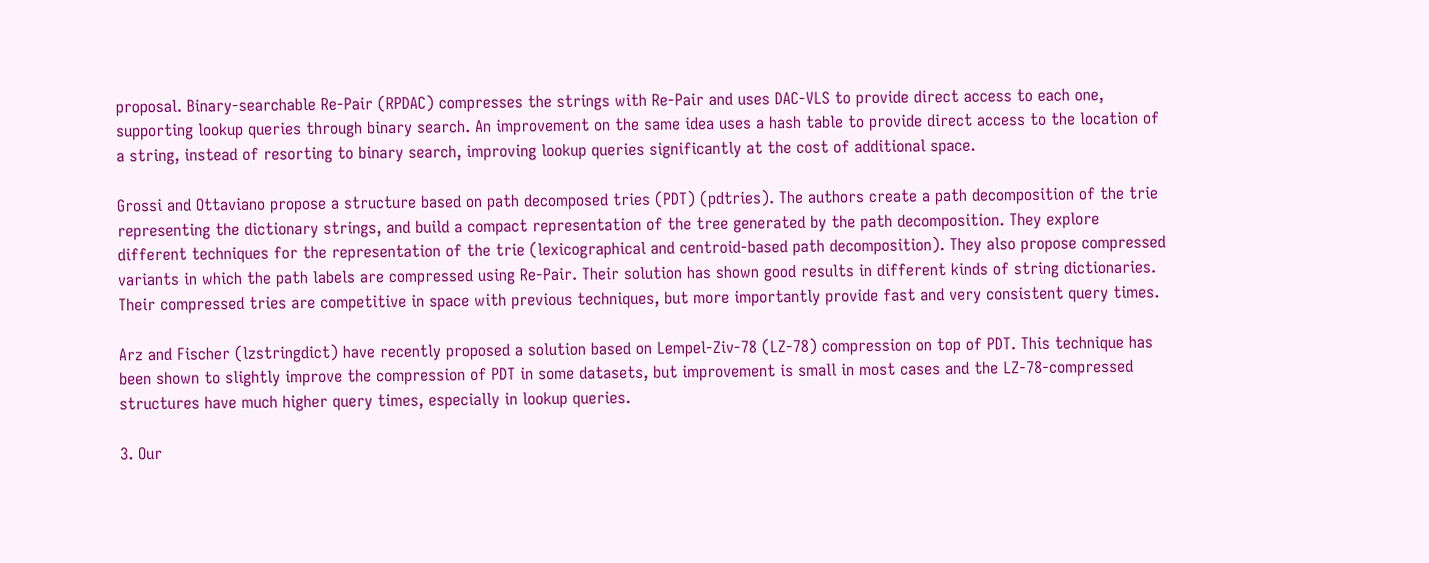proposal. Binary-searchable Re-Pair (RPDAC) compresses the strings with Re-Pair and uses DAC-VLS to provide direct access to each one, supporting lookup queries through binary search. An improvement on the same idea uses a hash table to provide direct access to the location of a string, instead of resorting to binary search, improving lookup queries significantly at the cost of additional space.

Grossi and Ottaviano propose a structure based on path decomposed tries (PDT) (pdtries). The authors create a path decomposition of the trie representing the dictionary strings, and build a compact representation of the tree generated by the path decomposition. They explore different techniques for the representation of the trie (lexicographical and centroid-based path decomposition). They also propose compressed variants in which the path labels are compressed using Re-Pair. Their solution has shown good results in different kinds of string dictionaries. Their compressed tries are competitive in space with previous techniques, but more importantly provide fast and very consistent query times.

Arz and Fischer (lzstringdict) have recently proposed a solution based on Lempel-Ziv-78 (LZ-78) compression on top of PDT. This technique has been shown to slightly improve the compression of PDT in some datasets, but improvement is small in most cases and the LZ-78-compressed structures have much higher query times, especially in lookup queries.

3. Our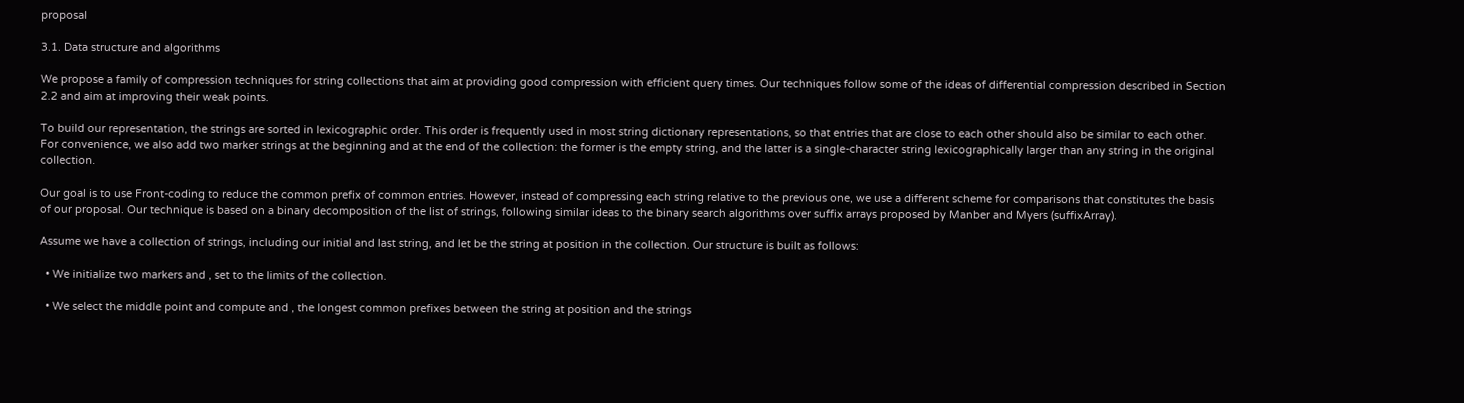proposal

3.1. Data structure and algorithms

We propose a family of compression techniques for string collections that aim at providing good compression with efficient query times. Our techniques follow some of the ideas of differential compression described in Section 2.2 and aim at improving their weak points.

To build our representation, the strings are sorted in lexicographic order. This order is frequently used in most string dictionary representations, so that entries that are close to each other should also be similar to each other. For convenience, we also add two marker strings at the beginning and at the end of the collection: the former is the empty string, and the latter is a single-character string lexicographically larger than any string in the original collection.

Our goal is to use Front-coding to reduce the common prefix of common entries. However, instead of compressing each string relative to the previous one, we use a different scheme for comparisons that constitutes the basis of our proposal. Our technique is based on a binary decomposition of the list of strings, following similar ideas to the binary search algorithms over suffix arrays proposed by Manber and Myers (suffixArray).

Assume we have a collection of strings, including our initial and last string, and let be the string at position in the collection. Our structure is built as follows:

  • We initialize two markers and , set to the limits of the collection.

  • We select the middle point and compute and , the longest common prefixes between the string at position and the strings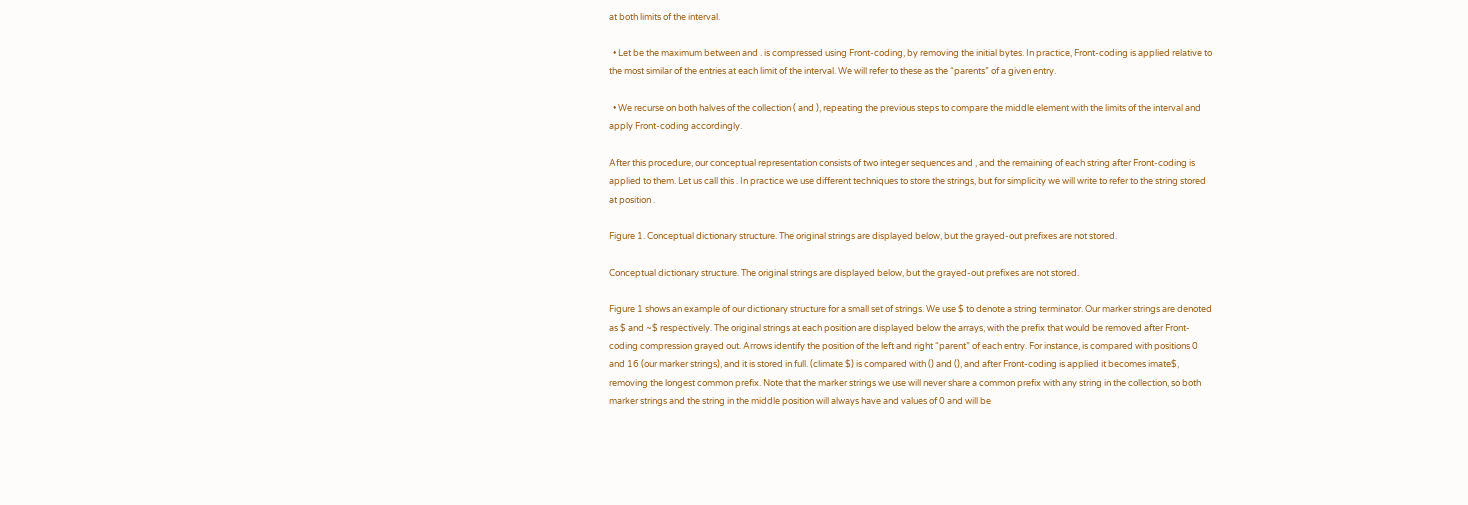at both limits of the interval.

  • Let be the maximum between and . is compressed using Front-coding, by removing the initial bytes. In practice, Front-coding is applied relative to the most similar of the entries at each limit of the interval. We will refer to these as the “parents” of a given entry.

  • We recurse on both halves of the collection ( and ), repeating the previous steps to compare the middle element with the limits of the interval and apply Front-coding accordingly.

After this procedure, our conceptual representation consists of two integer sequences and , and the remaining of each string after Front-coding is applied to them. Let us call this . In practice we use different techniques to store the strings, but for simplicity we will write to refer to the string stored at position .

Figure 1. Conceptual dictionary structure. The original strings are displayed below, but the grayed-out prefixes are not stored.

Conceptual dictionary structure. The original strings are displayed below, but the grayed-out prefixes are not stored.

Figure 1 shows an example of our dictionary structure for a small set of strings. We use $ to denote a string terminator. Our marker strings are denoted as $ and ~$ respectively. The original strings at each position are displayed below the arrays, with the prefix that would be removed after Front-coding compression grayed out. Arrows identify the position of the left and right “parent” of each entry. For instance, is compared with positions 0 and 16 (our marker strings), and it is stored in full. (climate $) is compared with () and (), and after Front-coding is applied it becomes imate$, removing the longest common prefix. Note that the marker strings we use will never share a common prefix with any string in the collection, so both marker strings and the string in the middle position will always have and values of 0 and will be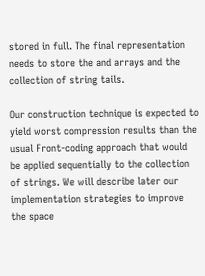stored in full. The final representation needs to store the and arrays and the collection of string tails.

Our construction technique is expected to yield worst compression results than the usual Front-coding approach that would be applied sequentially to the collection of strings. We will describe later our implementation strategies to improve the space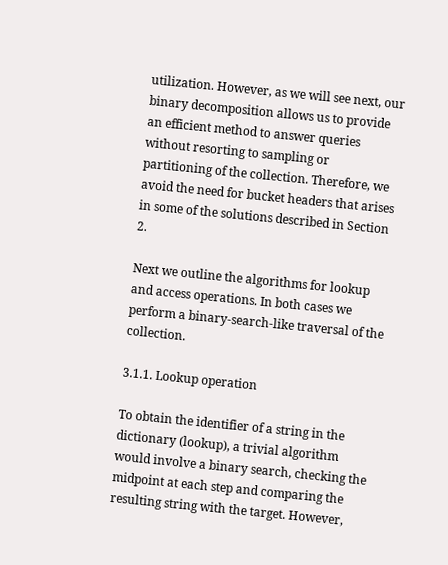utilization. However, as we will see next, our binary decomposition allows us to provide an efficient method to answer queries without resorting to sampling or partitioning of the collection. Therefore, we avoid the need for bucket headers that arises in some of the solutions described in Section 2.

Next we outline the algorithms for lookup and access operations. In both cases we perform a binary-search-like traversal of the collection.

3.1.1. Lookup operation

To obtain the identifier of a string in the dictionary (lookup), a trivial algorithm would involve a binary search, checking the midpoint at each step and comparing the resulting string with the target. However,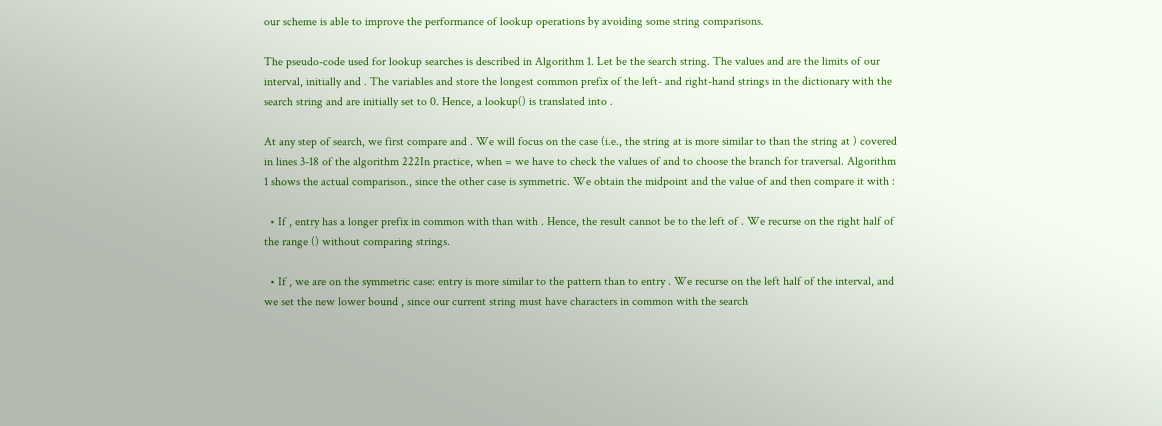our scheme is able to improve the performance of lookup operations by avoiding some string comparisons.

The pseudo-code used for lookup searches is described in Algorithm 1. Let be the search string. The values and are the limits of our interval, initially and . The variables and store the longest common prefix of the left- and right-hand strings in the dictionary with the search string and are initially set to 0. Hence, a lookup() is translated into .

At any step of search, we first compare and . We will focus on the case (i.e., the string at is more similar to than the string at ) covered in lines 3-18 of the algorithm 222In practice, when = we have to check the values of and to choose the branch for traversal. Algorithm 1 shows the actual comparison., since the other case is symmetric. We obtain the midpoint and the value of and then compare it with :

  • If , entry has a longer prefix in common with than with . Hence, the result cannot be to the left of . We recurse on the right half of the range () without comparing strings.

  • If , we are on the symmetric case: entry is more similar to the pattern than to entry . We recurse on the left half of the interval, and we set the new lower bound , since our current string must have characters in common with the search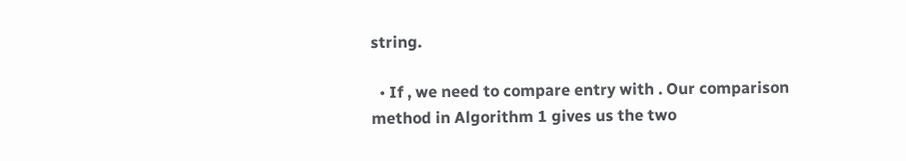string.

  • If , we need to compare entry with . Our comparison method in Algorithm 1 gives us the two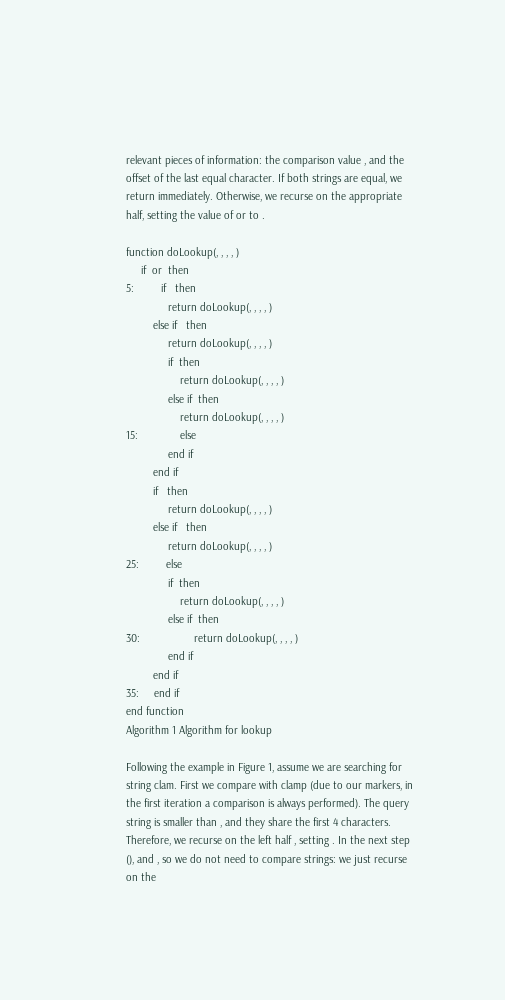relevant pieces of information: the comparison value , and the offset of the last equal character. If both strings are equal, we return immediately. Otherwise, we recurse on the appropriate half, setting the value of or to .

function doLookup(, , , , )
     if  or  then
5:         if   then
              return doLookup(, , , , )
         else if   then
              return doLookup(, , , , )
              if  then
                  return doLookup(, , , , )
              else if  then
                  return doLookup(, , , , )
15:              else
              end if
         end if
         if   then
              return doLookup(, , , , )
         else if   then
              return doLookup(, , , , )
25:         else
              if  then
                  return doLookup(, , , , )
              else if  then
30:                  return doLookup(, , , , )
              end if
         end if
35:     end if
end function
Algorithm 1 Algorithm for lookup

Following the example in Figure 1, assume we are searching for string clam. First we compare with clamp (due to our markers, in the first iteration a comparison is always performed). The query string is smaller than , and they share the first 4 characters. Therefore, we recurse on the left half , setting . In the next step (), and , so we do not need to compare strings: we just recurse on the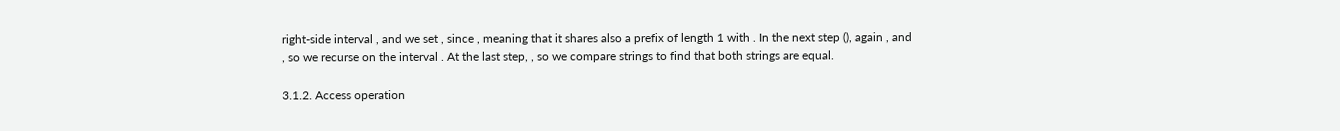right-side interval , and we set , since , meaning that it shares also a prefix of length 1 with . In the next step (), again , and , so we recurse on the interval . At the last step, , so we compare strings to find that both strings are equal.

3.1.2. Access operation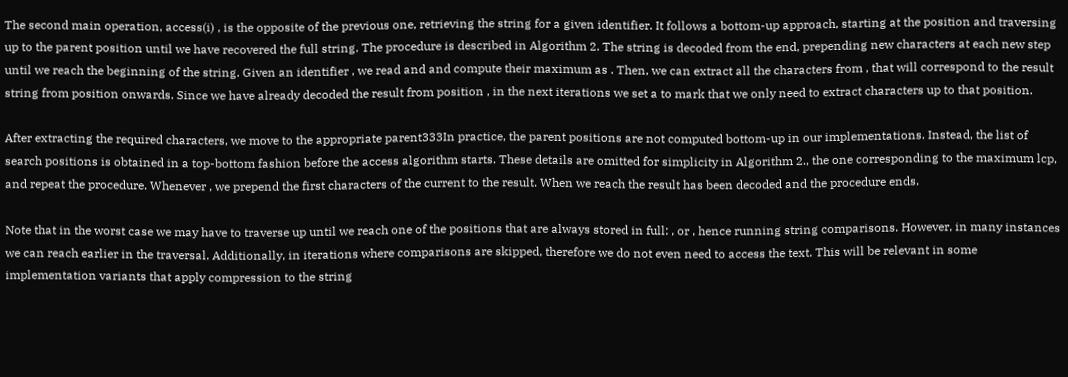The second main operation, access(i) , is the opposite of the previous one, retrieving the string for a given identifier. It follows a bottom-up approach, starting at the position and traversing up to the parent position until we have recovered the full string. The procedure is described in Algorithm 2. The string is decoded from the end, prepending new characters at each new step until we reach the beginning of the string. Given an identifier , we read and and compute their maximum as . Then, we can extract all the characters from , that will correspond to the result string from position onwards. Since we have already decoded the result from position , in the next iterations we set a to mark that we only need to extract characters up to that position.

After extracting the required characters, we move to the appropriate parent333In practice, the parent positions are not computed bottom-up in our implementations. Instead, the list of search positions is obtained in a top-bottom fashion before the access algorithm starts. These details are omitted for simplicity in Algorithm 2., the one corresponding to the maximum lcp, and repeat the procedure. Whenever , we prepend the first characters of the current to the result. When we reach the result has been decoded and the procedure ends.

Note that in the worst case we may have to traverse up until we reach one of the positions that are always stored in full: , or , hence running string comparisons. However, in many instances we can reach earlier in the traversal. Additionally, in iterations where comparisons are skipped, therefore we do not even need to access the text. This will be relevant in some implementation variants that apply compression to the string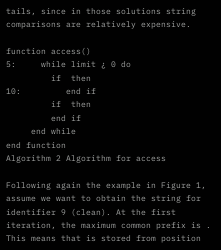tails, since in those solutions string comparisons are relatively expensive.

function access()
5:     while limit ¿ 0 do
         if  then
10:         end if
         if  then
         end if
     end while
end function
Algorithm 2 Algorithm for access

Following again the example in Figure 1, assume we want to obtain the string for identifier 9 (clean). At the first iteration, the maximum common prefix is . This means that is stored from position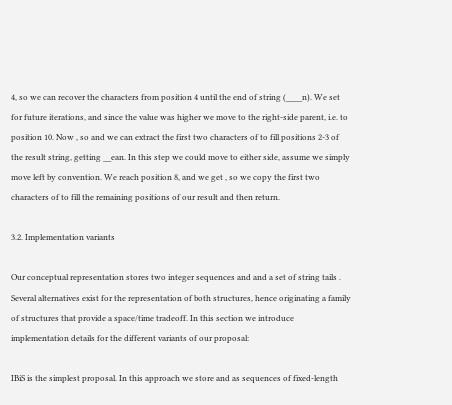4, so we can recover the characters from position 4 until the end of string (____n). We set for future iterations, and since the value was higher we move to the right-side parent, i.e. to position 10. Now , so and we can extract the first two characters of to fill positions 2-3 of the result string, getting __ean. In this step we could move to either side, assume we simply move left by convention. We reach position 8, and we get , so we copy the first two characters of to fill the remaining positions of our result and then return.

3.2. Implementation variants

Our conceptual representation stores two integer sequences and and a set of string tails . Several alternatives exist for the representation of both structures, hence originating a family of structures that provide a space/time tradeoff. In this section we introduce implementation details for the different variants of our proposal:

IBiS is the simplest proposal. In this approach we store and as sequences of fixed-length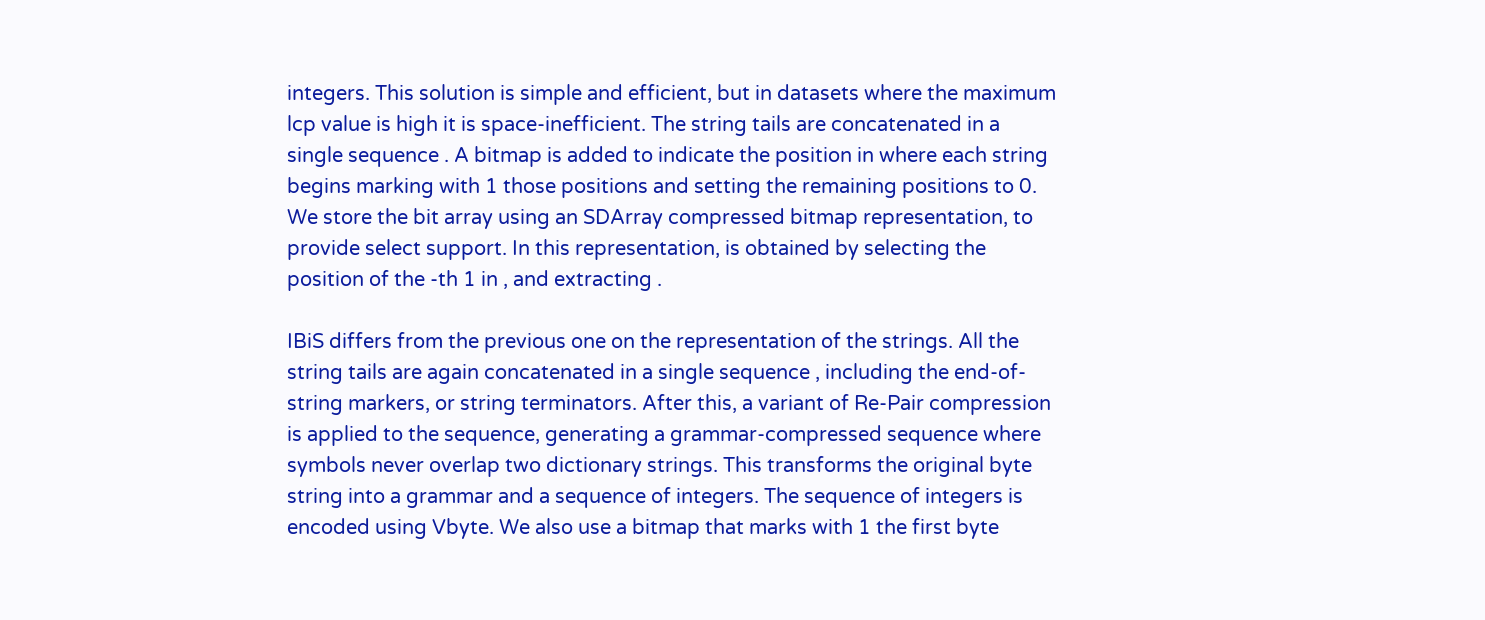integers. This solution is simple and efficient, but in datasets where the maximum lcp value is high it is space-inefficient. The string tails are concatenated in a single sequence . A bitmap is added to indicate the position in where each string begins marking with 1 those positions and setting the remaining positions to 0. We store the bit array using an SDArray compressed bitmap representation, to provide select support. In this representation, is obtained by selecting the position of the -th 1 in , and extracting .

IBiS differs from the previous one on the representation of the strings. All the string tails are again concatenated in a single sequence , including the end-of-string markers, or string terminators. After this, a variant of Re-Pair compression is applied to the sequence, generating a grammar-compressed sequence where symbols never overlap two dictionary strings. This transforms the original byte string into a grammar and a sequence of integers. The sequence of integers is encoded using Vbyte. We also use a bitmap that marks with 1 the first byte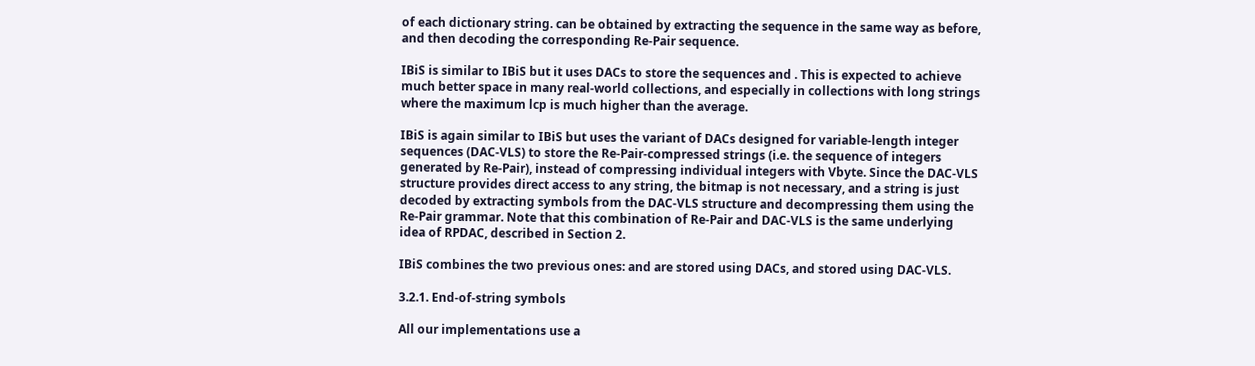of each dictionary string. can be obtained by extracting the sequence in the same way as before, and then decoding the corresponding Re-Pair sequence.

IBiS is similar to IBiS but it uses DACs to store the sequences and . This is expected to achieve much better space in many real-world collections, and especially in collections with long strings where the maximum lcp is much higher than the average.

IBiS is again similar to IBiS but uses the variant of DACs designed for variable-length integer sequences (DAC-VLS) to store the Re-Pair-compressed strings (i.e. the sequence of integers generated by Re-Pair), instead of compressing individual integers with Vbyte. Since the DAC-VLS structure provides direct access to any string, the bitmap is not necessary, and a string is just decoded by extracting symbols from the DAC-VLS structure and decompressing them using the Re-Pair grammar. Note that this combination of Re-Pair and DAC-VLS is the same underlying idea of RPDAC, described in Section 2.

IBiS combines the two previous ones: and are stored using DACs, and stored using DAC-VLS.

3.2.1. End-of-string symbols

All our implementations use a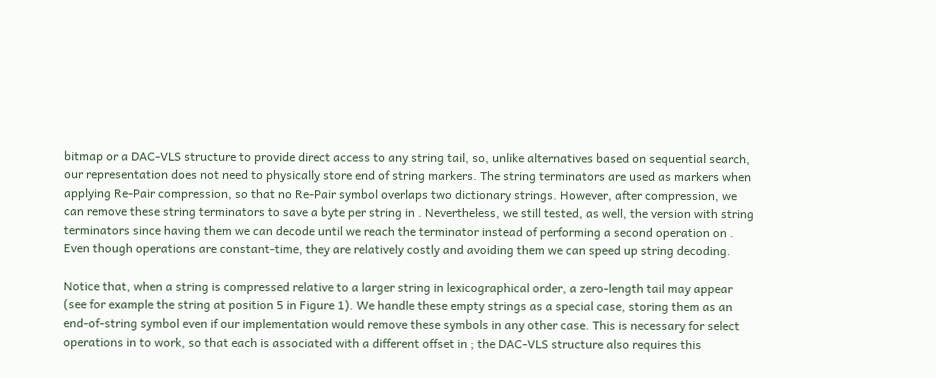bitmap or a DAC-VLS structure to provide direct access to any string tail, so, unlike alternatives based on sequential search, our representation does not need to physically store end of string markers. The string terminators are used as markers when applying Re-Pair compression, so that no Re-Pair symbol overlaps two dictionary strings. However, after compression, we can remove these string terminators to save a byte per string in . Nevertheless, we still tested, as well, the version with string terminators since having them we can decode until we reach the terminator instead of performing a second operation on . Even though operations are constant-time, they are relatively costly and avoiding them we can speed up string decoding.

Notice that, when a string is compressed relative to a larger string in lexicographical order, a zero-length tail may appear (see for example the string at position 5 in Figure 1). We handle these empty strings as a special case, storing them as an end-of-string symbol even if our implementation would remove these symbols in any other case. This is necessary for select operations in to work, so that each is associated with a different offset in ; the DAC-VLS structure also requires this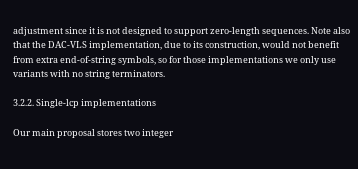adjustment since it is not designed to support zero-length sequences. Note also that the DAC-VLS implementation, due to its construction, would not benefit from extra end-of-string symbols, so for those implementations we only use variants with no string terminators.

3.2.2. Single-lcp implementations

Our main proposal stores two integer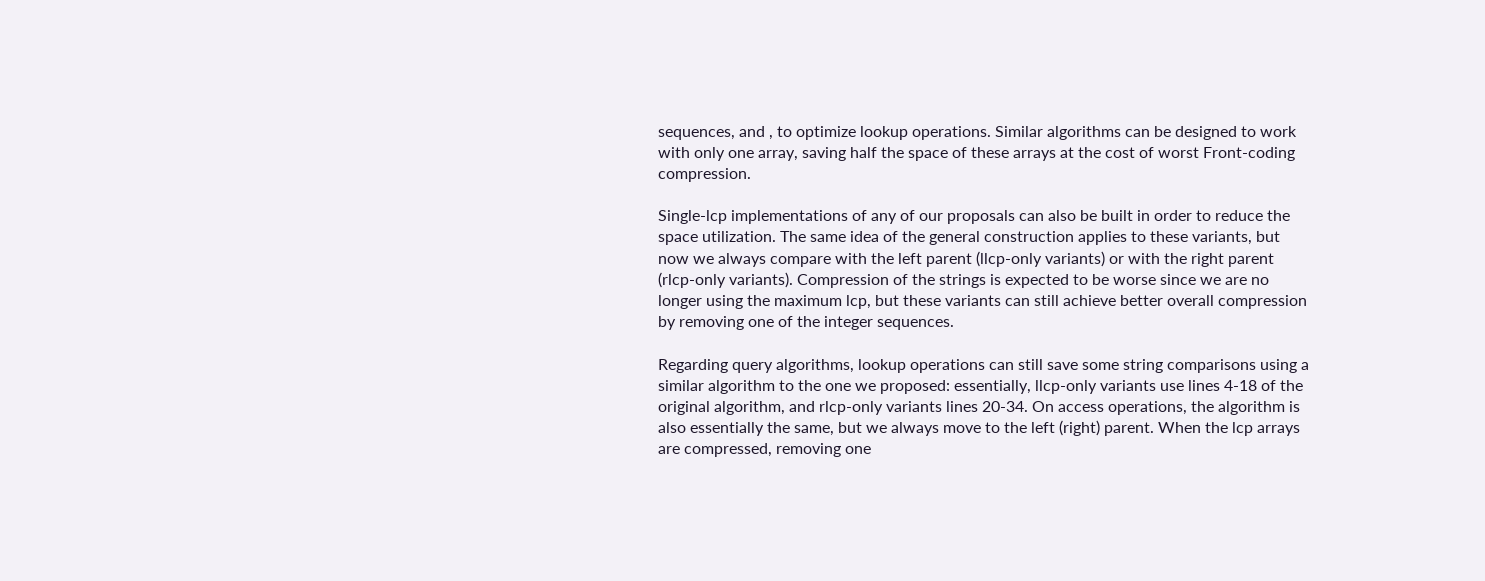sequences, and , to optimize lookup operations. Similar algorithms can be designed to work with only one array, saving half the space of these arrays at the cost of worst Front-coding compression.

Single-lcp implementations of any of our proposals can also be built in order to reduce the space utilization. The same idea of the general construction applies to these variants, but now we always compare with the left parent (llcp-only variants) or with the right parent (rlcp-only variants). Compression of the strings is expected to be worse since we are no longer using the maximum lcp, but these variants can still achieve better overall compression by removing one of the integer sequences.

Regarding query algorithms, lookup operations can still save some string comparisons using a similar algorithm to the one we proposed: essentially, llcp-only variants use lines 4-18 of the original algorithm, and rlcp-only variants lines 20-34. On access operations, the algorithm is also essentially the same, but we always move to the left (right) parent. When the lcp arrays are compressed, removing one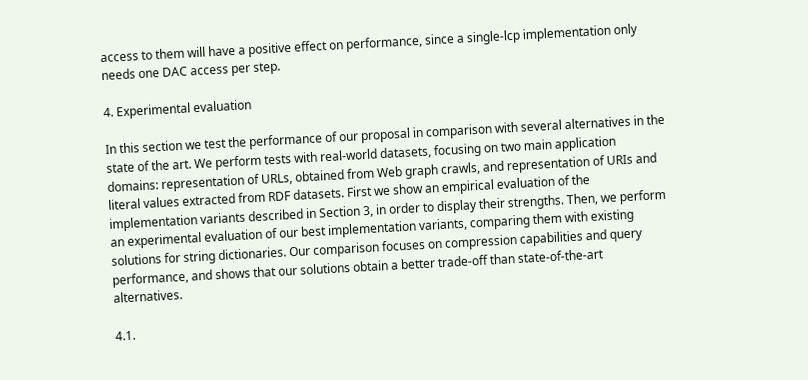access to them will have a positive effect on performance, since a single-lcp implementation only needs one DAC access per step.

4. Experimental evaluation

In this section we test the performance of our proposal in comparison with several alternatives in the state of the art. We perform tests with real-world datasets, focusing on two main application domains: representation of URLs, obtained from Web graph crawls, and representation of URIs and literal values extracted from RDF datasets. First we show an empirical evaluation of the implementation variants described in Section 3, in order to display their strengths. Then, we perform an experimental evaluation of our best implementation variants, comparing them with existing solutions for string dictionaries. Our comparison focuses on compression capabilities and query performance, and shows that our solutions obtain a better trade-off than state-of-the-art alternatives.

4.1.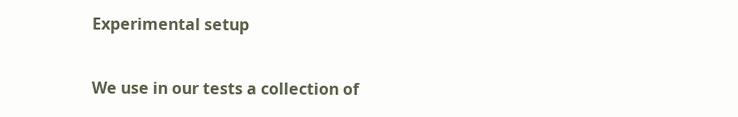Experimental setup

We use in our tests a collection of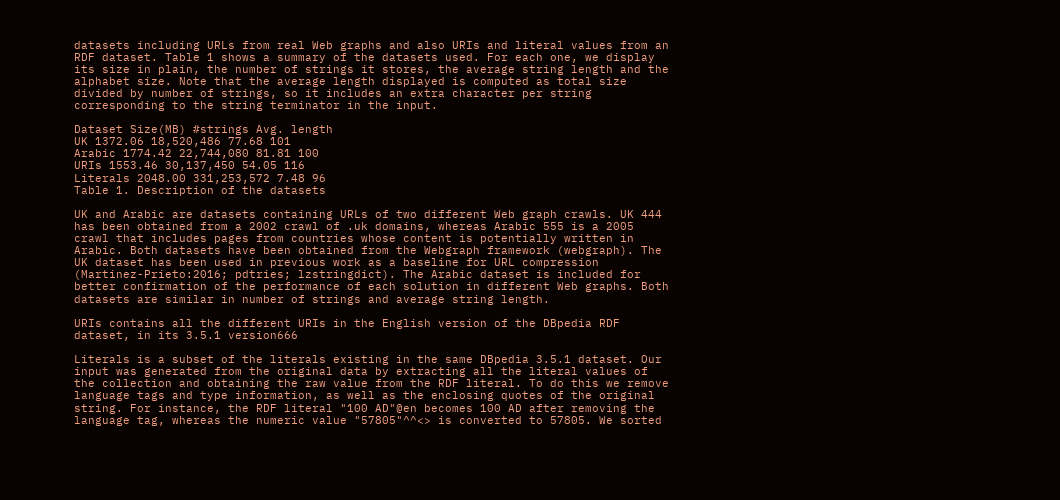datasets including URLs from real Web graphs and also URIs and literal values from an RDF dataset. Table 1 shows a summary of the datasets used. For each one, we display its size in plain, the number of strings it stores, the average string length and the alphabet size. Note that the average length displayed is computed as total size divided by number of strings, so it includes an extra character per string corresponding to the string terminator in the input.

Dataset Size(MB) #strings Avg. length
UK 1372.06 18,520,486 77.68 101
Arabic 1774.42 22,744,080 81.81 100
URIs 1553.46 30,137,450 54.05 116
Literals 2048.00 331,253,572 7.48 96
Table 1. Description of the datasets

UK and Arabic are datasets containing URLs of two different Web graph crawls. UK 444 has been obtained from a 2002 crawl of .uk domains, whereas Arabic 555 is a 2005 crawl that includes pages from countries whose content is potentially written in Arabic. Both datasets have been obtained from the Webgraph framework (webgraph). The UK dataset has been used in previous work as a baseline for URL compression (Martinez-Prieto:2016; pdtries; lzstringdict). The Arabic dataset is included for better confirmation of the performance of each solution in different Web graphs. Both datasets are similar in number of strings and average string length.

URIs contains all the different URIs in the English version of the DBpedia RDF dataset, in its 3.5.1 version666

Literals is a subset of the literals existing in the same DBpedia 3.5.1 dataset. Our input was generated from the original data by extracting all the literal values of the collection and obtaining the raw value from the RDF literal. To do this we remove language tags and type information, as well as the enclosing quotes of the original string. For instance, the RDF literal "100 AD"@en becomes 100 AD after removing the language tag, whereas the numeric value "57805"^^<> is converted to 57805. We sorted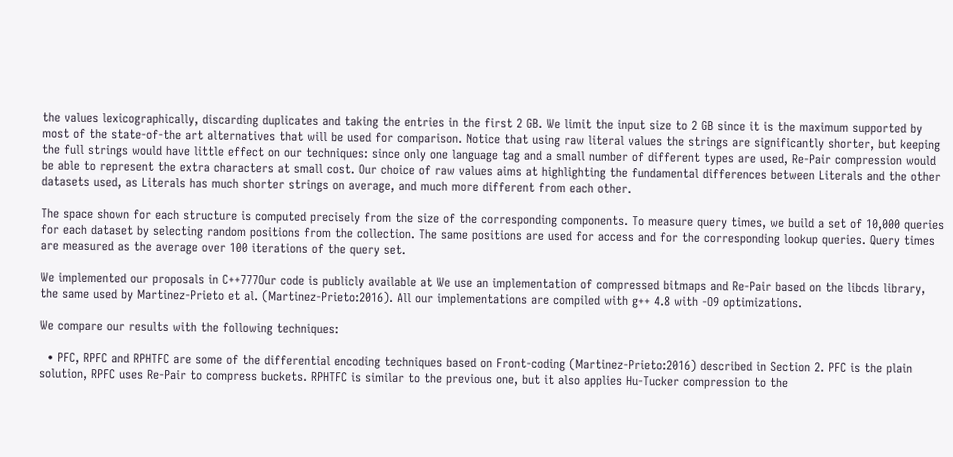the values lexicographically, discarding duplicates and taking the entries in the first 2 GB. We limit the input size to 2 GB since it is the maximum supported by most of the state-of-the art alternatives that will be used for comparison. Notice that using raw literal values the strings are significantly shorter, but keeping the full strings would have little effect on our techniques: since only one language tag and a small number of different types are used, Re-Pair compression would be able to represent the extra characters at small cost. Our choice of raw values aims at highlighting the fundamental differences between Literals and the other datasets used, as Literals has much shorter strings on average, and much more different from each other.

The space shown for each structure is computed precisely from the size of the corresponding components. To measure query times, we build a set of 10,000 queries for each dataset by selecting random positions from the collection. The same positions are used for access and for the corresponding lookup queries. Query times are measured as the average over 100 iterations of the query set.

We implemented our proposals in C++777Our code is publicly available at We use an implementation of compressed bitmaps and Re-Pair based on the libcds library, the same used by Martinez-Prieto et al. (Martinez-Prieto:2016). All our implementations are compiled with g++ 4.8 with -O9 optimizations.

We compare our results with the following techniques:

  • PFC, RPFC and RPHTFC are some of the differential encoding techniques based on Front-coding (Martinez-Prieto:2016) described in Section 2. PFC is the plain solution, RPFC uses Re-Pair to compress buckets. RPHTFC is similar to the previous one, but it also applies Hu-Tucker compression to the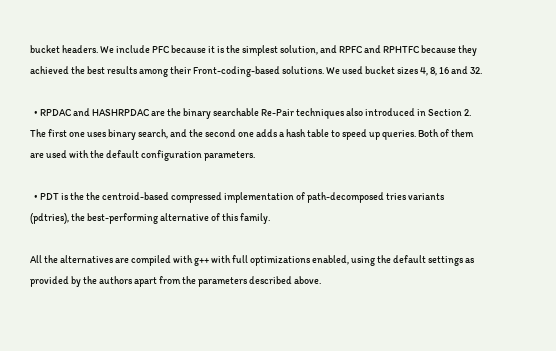bucket headers. We include PFC because it is the simplest solution, and RPFC and RPHTFC because they achieved the best results among their Front-coding-based solutions. We used bucket sizes 4, 8, 16 and 32.

  • RPDAC and HASHRPDAC are the binary searchable Re-Pair techniques also introduced in Section 2. The first one uses binary search, and the second one adds a hash table to speed up queries. Both of them are used with the default configuration parameters.

  • PDT is the the centroid-based compressed implementation of path-decomposed tries variants (pdtries), the best-performing alternative of this family.

All the alternatives are compiled with g++ with full optimizations enabled, using the default settings as provided by the authors apart from the parameters described above.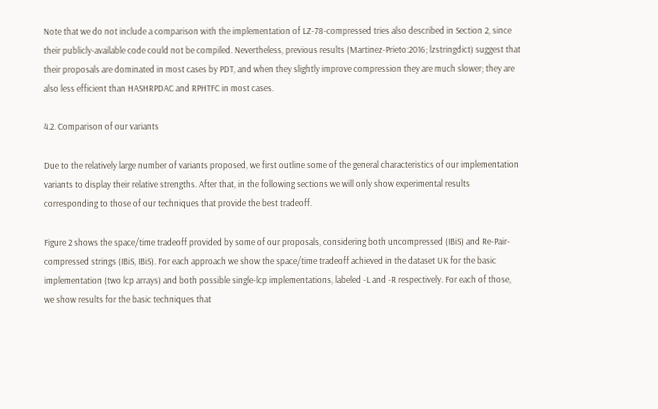Note that we do not include a comparison with the implementation of LZ-78-compressed tries also described in Section 2, since their publicly-available code could not be compiled. Nevertheless, previous results (Martinez-Prieto:2016; lzstringdict) suggest that their proposals are dominated in most cases by PDT, and when they slightly improve compression they are much slower; they are also less efficient than HASHRPDAC and RPHTFC in most cases.

4.2. Comparison of our variants

Due to the relatively large number of variants proposed, we first outline some of the general characteristics of our implementation variants to display their relative strengths. After that, in the following sections we will only show experimental results corresponding to those of our techniques that provide the best tradeoff.

Figure 2 shows the space/time tradeoff provided by some of our proposals, considering both uncompressed (IBiS) and Re-Pair-compressed strings (IBiS, IBiS). For each approach we show the space/time tradeoff achieved in the dataset UK for the basic implementation (two lcp arrays) and both possible single-lcp implementations, labeled -L and -R respectively. For each of those, we show results for the basic techniques that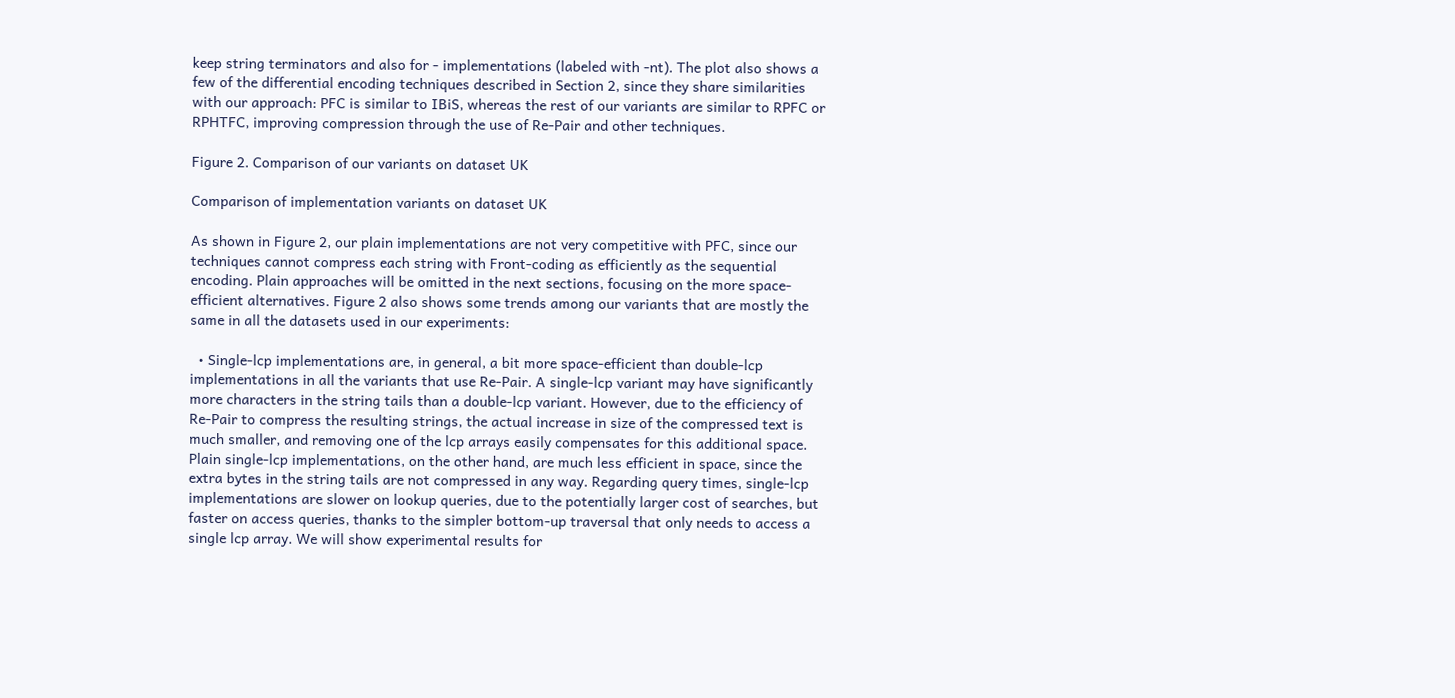keep string terminators and also for - implementations (labeled with -nt). The plot also shows a few of the differential encoding techniques described in Section 2, since they share similarities with our approach: PFC is similar to IBiS, whereas the rest of our variants are similar to RPFC or RPHTFC, improving compression through the use of Re-Pair and other techniques.

Figure 2. Comparison of our variants on dataset UK

Comparison of implementation variants on dataset UK

As shown in Figure 2, our plain implementations are not very competitive with PFC, since our techniques cannot compress each string with Front-coding as efficiently as the sequential encoding. Plain approaches will be omitted in the next sections, focusing on the more space-efficient alternatives. Figure 2 also shows some trends among our variants that are mostly the same in all the datasets used in our experiments:

  • Single-lcp implementations are, in general, a bit more space-efficient than double-lcp implementations in all the variants that use Re-Pair. A single-lcp variant may have significantly more characters in the string tails than a double-lcp variant. However, due to the efficiency of Re-Pair to compress the resulting strings, the actual increase in size of the compressed text is much smaller, and removing one of the lcp arrays easily compensates for this additional space. Plain single-lcp implementations, on the other hand, are much less efficient in space, since the extra bytes in the string tails are not compressed in any way. Regarding query times, single-lcp implementations are slower on lookup queries, due to the potentially larger cost of searches, but faster on access queries, thanks to the simpler bottom-up traversal that only needs to access a single lcp array. We will show experimental results for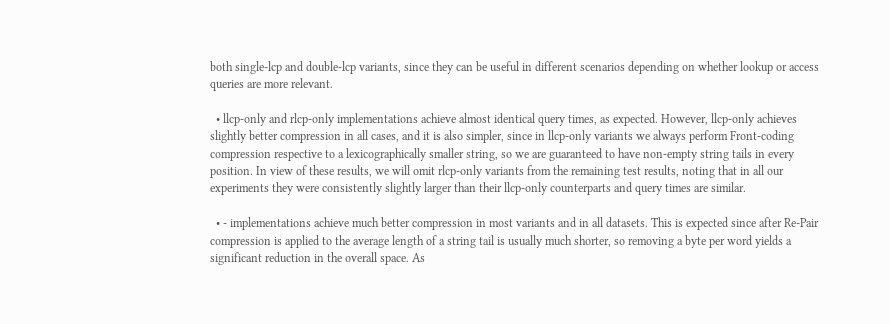both single-lcp and double-lcp variants, since they can be useful in different scenarios depending on whether lookup or access queries are more relevant.

  • llcp-only and rlcp-only implementations achieve almost identical query times, as expected. However, llcp-only achieves slightly better compression in all cases, and it is also simpler, since in llcp-only variants we always perform Front-coding compression respective to a lexicographically smaller string, so we are guaranteed to have non-empty string tails in every position. In view of these results, we will omit rlcp-only variants from the remaining test results, noting that in all our experiments they were consistently slightly larger than their llcp-only counterparts and query times are similar.

  • - implementations achieve much better compression in most variants and in all datasets. This is expected since after Re-Pair compression is applied to the average length of a string tail is usually much shorter, so removing a byte per word yields a significant reduction in the overall space. As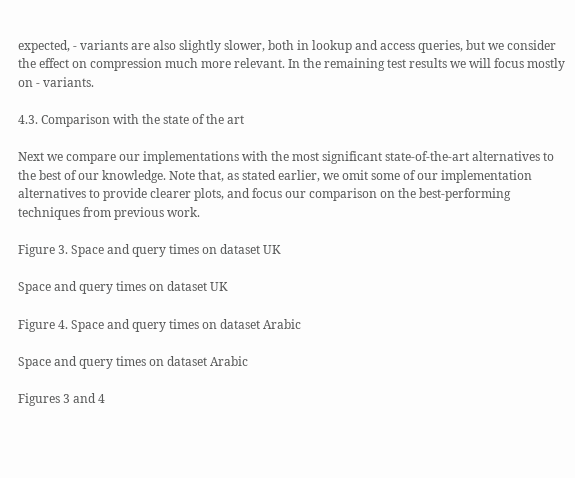expected, - variants are also slightly slower, both in lookup and access queries, but we consider the effect on compression much more relevant. In the remaining test results we will focus mostly on - variants.

4.3. Comparison with the state of the art

Next we compare our implementations with the most significant state-of-the-art alternatives to the best of our knowledge. Note that, as stated earlier, we omit some of our implementation alternatives to provide clearer plots, and focus our comparison on the best-performing techniques from previous work.

Figure 3. Space and query times on dataset UK

Space and query times on dataset UK

Figure 4. Space and query times on dataset Arabic

Space and query times on dataset Arabic

Figures 3 and 4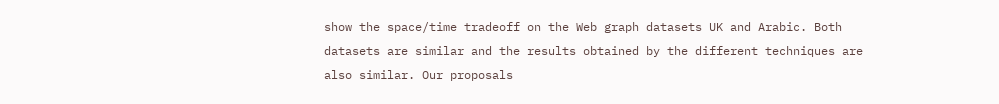show the space/time tradeoff on the Web graph datasets UK and Arabic. Both datasets are similar and the results obtained by the different techniques are also similar. Our proposals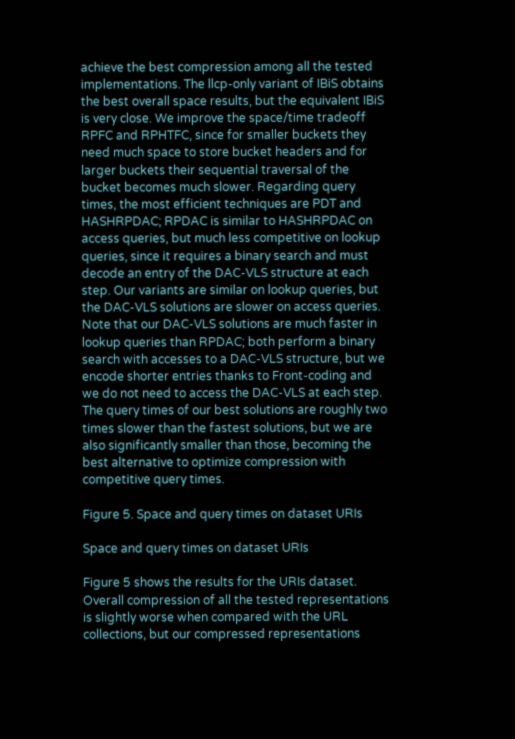achieve the best compression among all the tested implementations. The llcp-only variant of IBiS obtains the best overall space results, but the equivalent IBiS is very close. We improve the space/time tradeoff RPFC and RPHTFC, since for smaller buckets they need much space to store bucket headers and for larger buckets their sequential traversal of the bucket becomes much slower. Regarding query times, the most efficient techniques are PDT and HASHRPDAC; RPDAC is similar to HASHRPDAC on access queries, but much less competitive on lookup queries, since it requires a binary search and must decode an entry of the DAC-VLS structure at each step. Our variants are similar on lookup queries, but the DAC-VLS solutions are slower on access queries. Note that our DAC-VLS solutions are much faster in lookup queries than RPDAC; both perform a binary search with accesses to a DAC-VLS structure, but we encode shorter entries thanks to Front-coding and we do not need to access the DAC-VLS at each step. The query times of our best solutions are roughly two times slower than the fastest solutions, but we are also significantly smaller than those, becoming the best alternative to optimize compression with competitive query times.

Figure 5. Space and query times on dataset URIs

Space and query times on dataset URIs

Figure 5 shows the results for the URIs dataset. Overall compression of all the tested representations is slightly worse when compared with the URL collections, but our compressed representations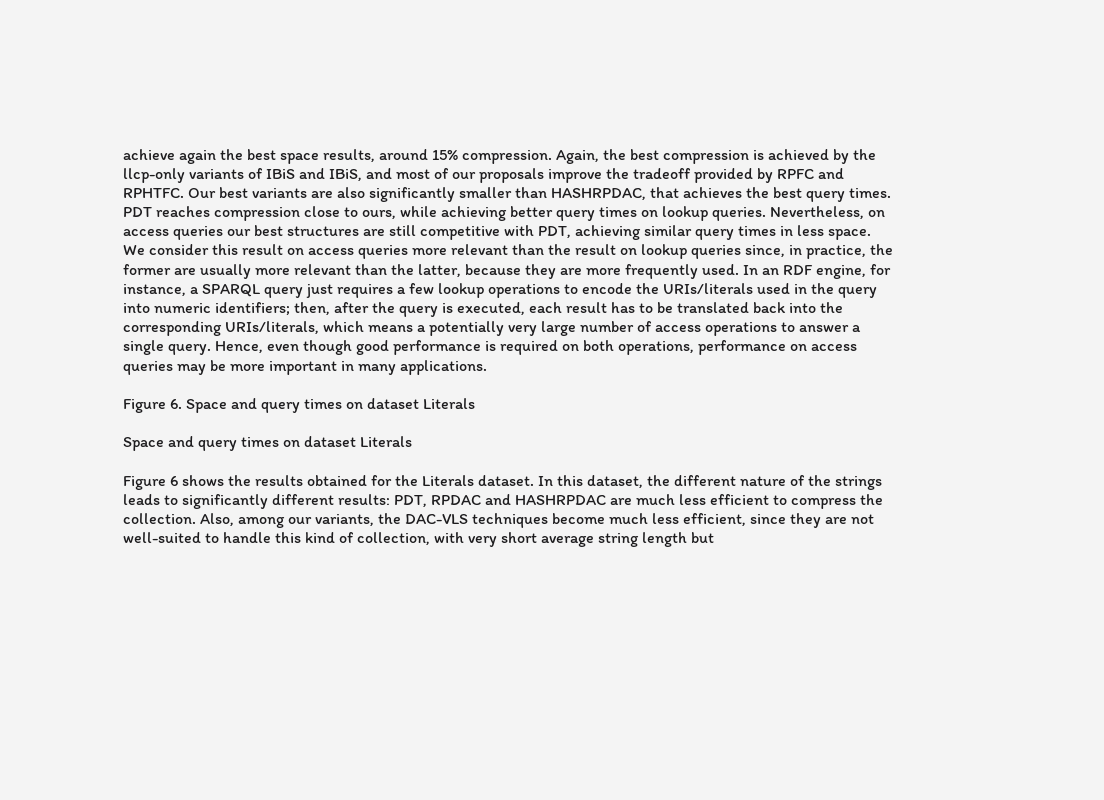achieve again the best space results, around 15% compression. Again, the best compression is achieved by the llcp-only variants of IBiS and IBiS, and most of our proposals improve the tradeoff provided by RPFC and RPHTFC. Our best variants are also significantly smaller than HASHRPDAC, that achieves the best query times. PDT reaches compression close to ours, while achieving better query times on lookup queries. Nevertheless, on access queries our best structures are still competitive with PDT, achieving similar query times in less space. We consider this result on access queries more relevant than the result on lookup queries since, in practice, the former are usually more relevant than the latter, because they are more frequently used. In an RDF engine, for instance, a SPARQL query just requires a few lookup operations to encode the URIs/literals used in the query into numeric identifiers; then, after the query is executed, each result has to be translated back into the corresponding URIs/literals, which means a potentially very large number of access operations to answer a single query. Hence, even though good performance is required on both operations, performance on access queries may be more important in many applications.

Figure 6. Space and query times on dataset Literals

Space and query times on dataset Literals

Figure 6 shows the results obtained for the Literals dataset. In this dataset, the different nature of the strings leads to significantly different results: PDT, RPDAC and HASHRPDAC are much less efficient to compress the collection. Also, among our variants, the DAC-VLS techniques become much less efficient, since they are not well-suited to handle this kind of collection, with very short average string length but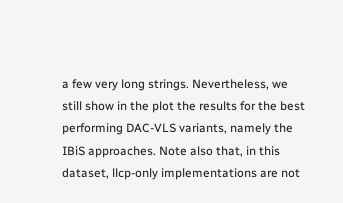a few very long strings. Nevertheless, we still show in the plot the results for the best performing DAC-VLS variants, namely the IBiS approaches. Note also that, in this dataset, llcp-only implementations are not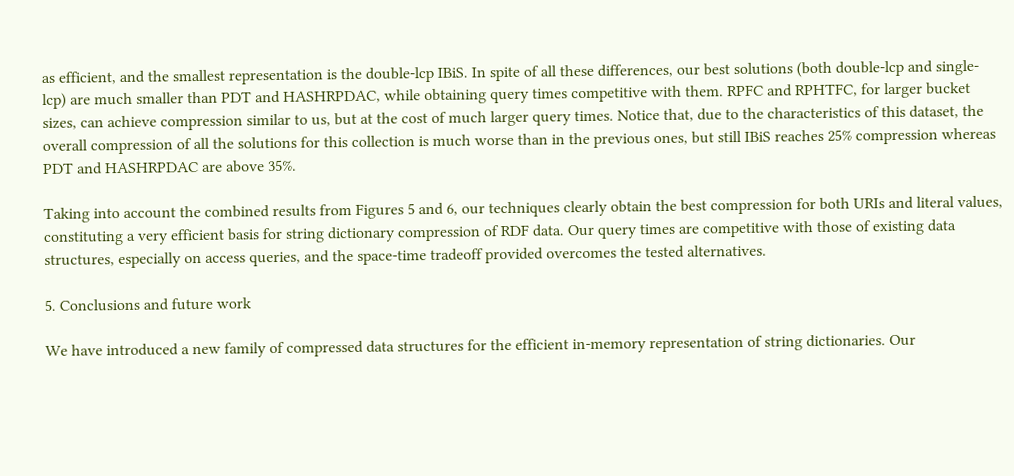as efficient, and the smallest representation is the double-lcp IBiS. In spite of all these differences, our best solutions (both double-lcp and single-lcp) are much smaller than PDT and HASHRPDAC, while obtaining query times competitive with them. RPFC and RPHTFC, for larger bucket sizes, can achieve compression similar to us, but at the cost of much larger query times. Notice that, due to the characteristics of this dataset, the overall compression of all the solutions for this collection is much worse than in the previous ones, but still IBiS reaches 25% compression whereas PDT and HASHRPDAC are above 35%.

Taking into account the combined results from Figures 5 and 6, our techniques clearly obtain the best compression for both URIs and literal values, constituting a very efficient basis for string dictionary compression of RDF data. Our query times are competitive with those of existing data structures, especially on access queries, and the space-time tradeoff provided overcomes the tested alternatives.

5. Conclusions and future work

We have introduced a new family of compressed data structures for the efficient in-memory representation of string dictionaries. Our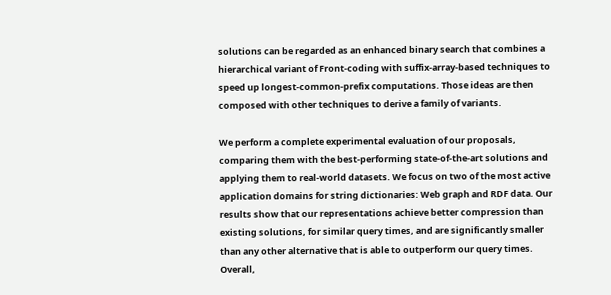solutions can be regarded as an enhanced binary search that combines a hierarchical variant of Front-coding with suffix-array-based techniques to speed up longest-common-prefix computations. Those ideas are then composed with other techniques to derive a family of variants.

We perform a complete experimental evaluation of our proposals, comparing them with the best-performing state-of-the-art solutions and applying them to real-world datasets. We focus on two of the most active application domains for string dictionaries: Web graph and RDF data. Our results show that our representations achieve better compression than existing solutions, for similar query times, and are significantly smaller than any other alternative that is able to outperform our query times. Overall,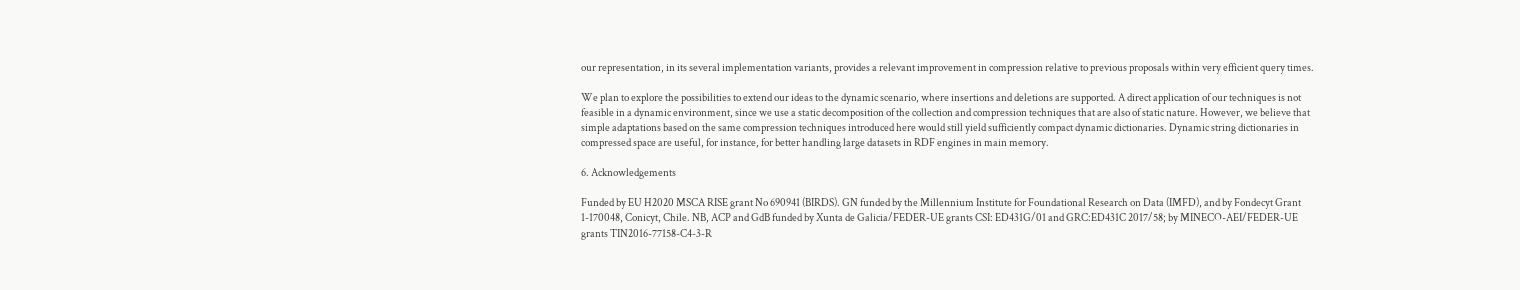our representation, in its several implementation variants, provides a relevant improvement in compression relative to previous proposals within very efficient query times.

We plan to explore the possibilities to extend our ideas to the dynamic scenario, where insertions and deletions are supported. A direct application of our techniques is not feasible in a dynamic environment, since we use a static decomposition of the collection and compression techniques that are also of static nature. However, we believe that simple adaptations based on the same compression techniques introduced here would still yield sufficiently compact dynamic dictionaries. Dynamic string dictionaries in compressed space are useful, for instance, for better handling large datasets in RDF engines in main memory.

6. Acknowledgements

Funded by EU H2020 MSCA RISE grant No 690941 (BIRDS). GN funded by the Millennium Institute for Foundational Research on Data (IMFD), and by Fondecyt Grant 1-170048, Conicyt, Chile. NB, ACP and GdB funded by Xunta de Galicia/FEDER-UE grants CSI: ED431G/01 and GRC:ED431C 2017/58; by MINECO-AEI/FEDER-UE grants TIN2016-77158-C4-3-R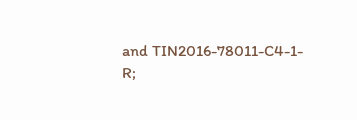and TIN2016-78011-C4-1-R;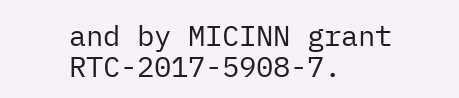and by MICINN grant RTC-2017-5908-7.